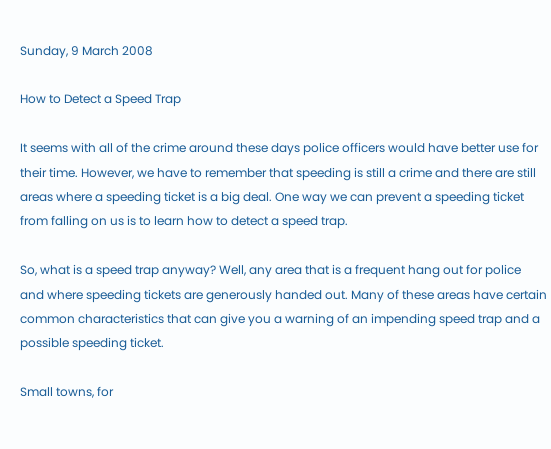Sunday, 9 March 2008

How to Detect a Speed Trap

It seems with all of the crime around these days police officers would have better use for their time. However, we have to remember that speeding is still a crime and there are still areas where a speeding ticket is a big deal. One way we can prevent a speeding ticket from falling on us is to learn how to detect a speed trap.

So, what is a speed trap anyway? Well, any area that is a frequent hang out for police and where speeding tickets are generously handed out. Many of these areas have certain common characteristics that can give you a warning of an impending speed trap and a possible speeding ticket.

Small towns, for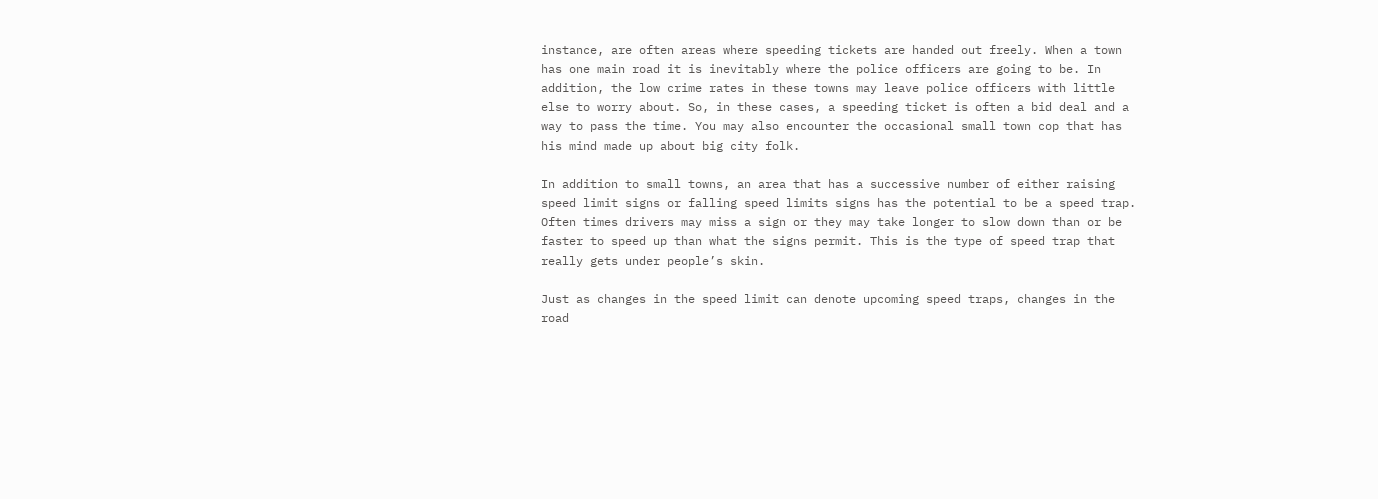instance, are often areas where speeding tickets are handed out freely. When a town has one main road it is inevitably where the police officers are going to be. In addition, the low crime rates in these towns may leave police officers with little else to worry about. So, in these cases, a speeding ticket is often a bid deal and a way to pass the time. You may also encounter the occasional small town cop that has his mind made up about big city folk.

In addition to small towns, an area that has a successive number of either raising speed limit signs or falling speed limits signs has the potential to be a speed trap. Often times drivers may miss a sign or they may take longer to slow down than or be faster to speed up than what the signs permit. This is the type of speed trap that really gets under people’s skin.

Just as changes in the speed limit can denote upcoming speed traps, changes in the road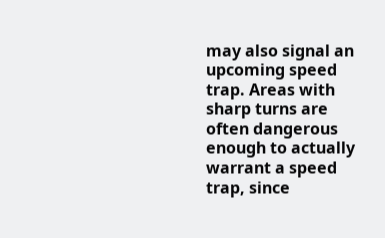may also signal an upcoming speed trap. Areas with sharp turns are often dangerous enough to actually warrant a speed trap, since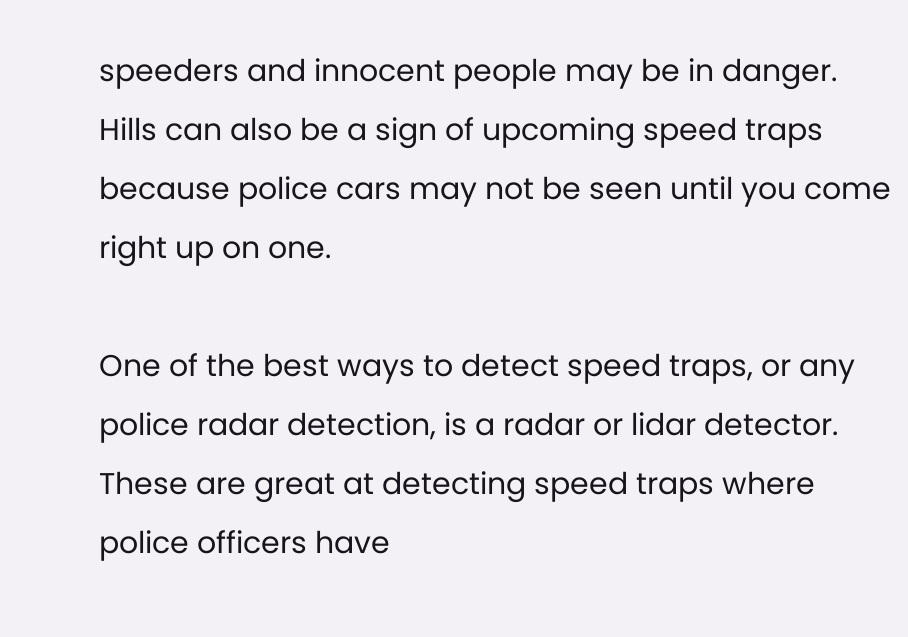speeders and innocent people may be in danger. Hills can also be a sign of upcoming speed traps because police cars may not be seen until you come right up on one.

One of the best ways to detect speed traps, or any police radar detection, is a radar or lidar detector. These are great at detecting speed traps where police officers have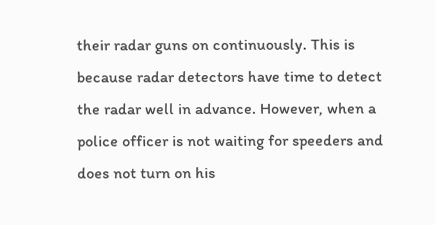their radar guns on continuously. This is because radar detectors have time to detect the radar well in advance. However, when a police officer is not waiting for speeders and does not turn on his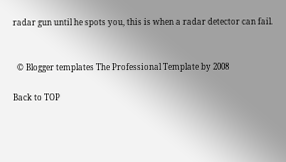radar gun until he spots you, this is when a radar detector can fail.


  © Blogger templates The Professional Template by 2008

Back to TOP